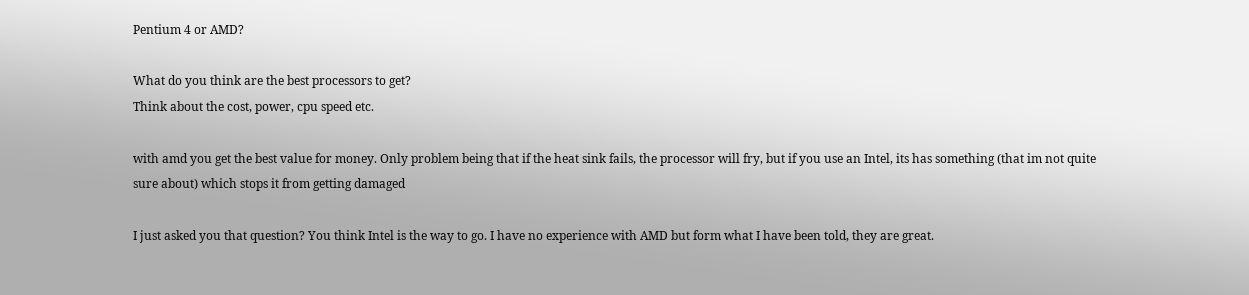Pentium 4 or AMD?

What do you think are the best processors to get?
Think about the cost, power, cpu speed etc.

with amd you get the best value for money. Only problem being that if the heat sink fails, the processor will fry, but if you use an Intel, its has something (that im not quite sure about) which stops it from getting damaged

I just asked you that question? You think Intel is the way to go. I have no experience with AMD but form what I have been told, they are great.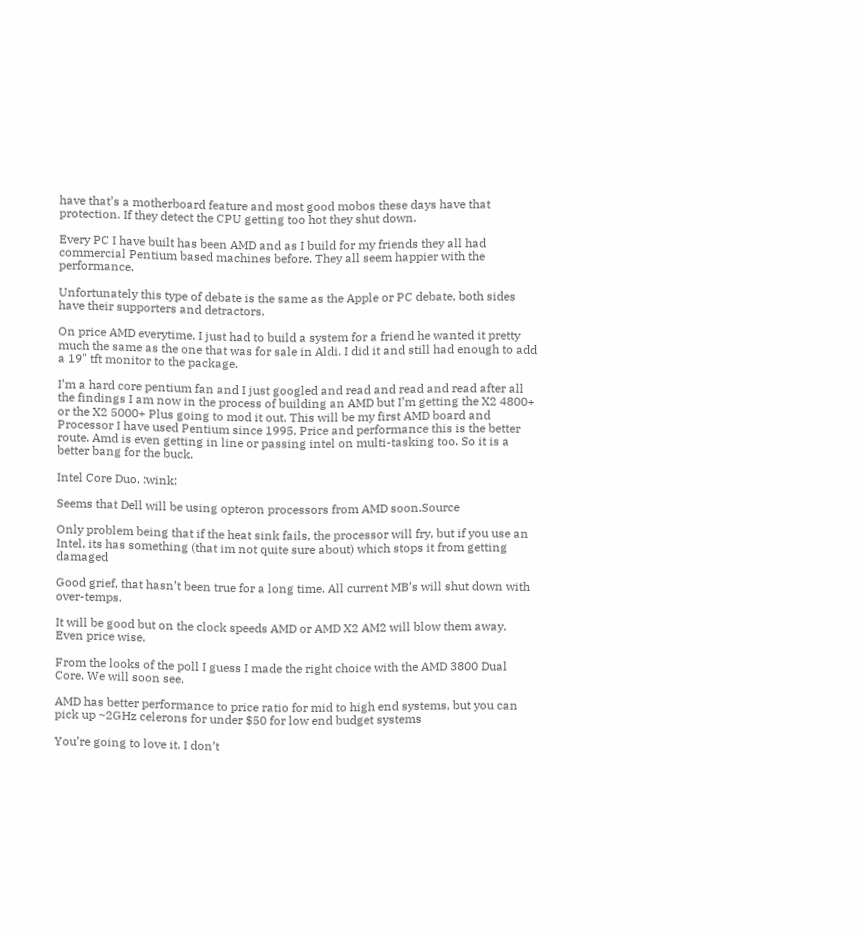have that’s a motherboard feature and most good mobos these days have that protection. If they detect the CPU getting too hot they shut down.

Every PC I have built has been AMD and as I build for my friends they all had commercial Pentium based machines before. They all seem happier with the performance.

Unfortunately this type of debate is the same as the Apple or PC debate, both sides have their supporters and detractors.

On price AMD everytime. I just had to build a system for a friend he wanted it pretty much the same as the one that was for sale in Aldi. I did it and still had enough to add a 19" tft monitor to the package.

I’m a hard core pentium fan and I just googled and read and read and read after all the findings I am now in the process of building an AMD but I’m getting the X2 4800+ or the X2 5000+ Plus going to mod it out. This will be my first AMD board and Processor I have used Pentium since 1995. Price and performance this is the better route. Amd is even getting in line or passing intel on multi-tasking too. So it is a better bang for the buck.

Intel Core Duo. :wink:

Seems that Dell will be using opteron processors from AMD soon.Source

Only problem being that if the heat sink fails, the processor will fry, but if you use an Intel, its has something (that im not quite sure about) which stops it from getting damaged

Good grief, that hasn’t been true for a long time. All current MB’s will shut down with over-temps.

It will be good but on the clock speeds AMD or AMD X2 AM2 will blow them away. Even price wise.

From the looks of the poll I guess I made the right choice with the AMD 3800 Dual Core. We will soon see.

AMD has better performance to price ratio for mid to high end systems, but you can pick up ~2GHz celerons for under $50 for low end budget systems

You’re going to love it. I don’t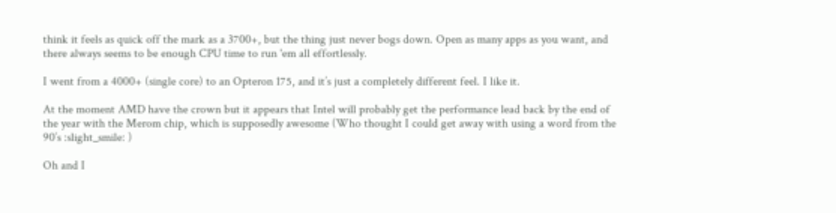think it feels as quick off the mark as a 3700+, but the thing just never bogs down. Open as many apps as you want, and there always seems to be enough CPU time to run 'em all effortlessly.

I went from a 4000+ (single core) to an Opteron 175, and it’s just a completely different feel. I like it.

At the moment AMD have the crown but it appears that Intel will probably get the performance lead back by the end of the year with the Merom chip, which is supposedly awesome (Who thought I could get away with using a word from the 90’s :slight_smile: )

Oh and I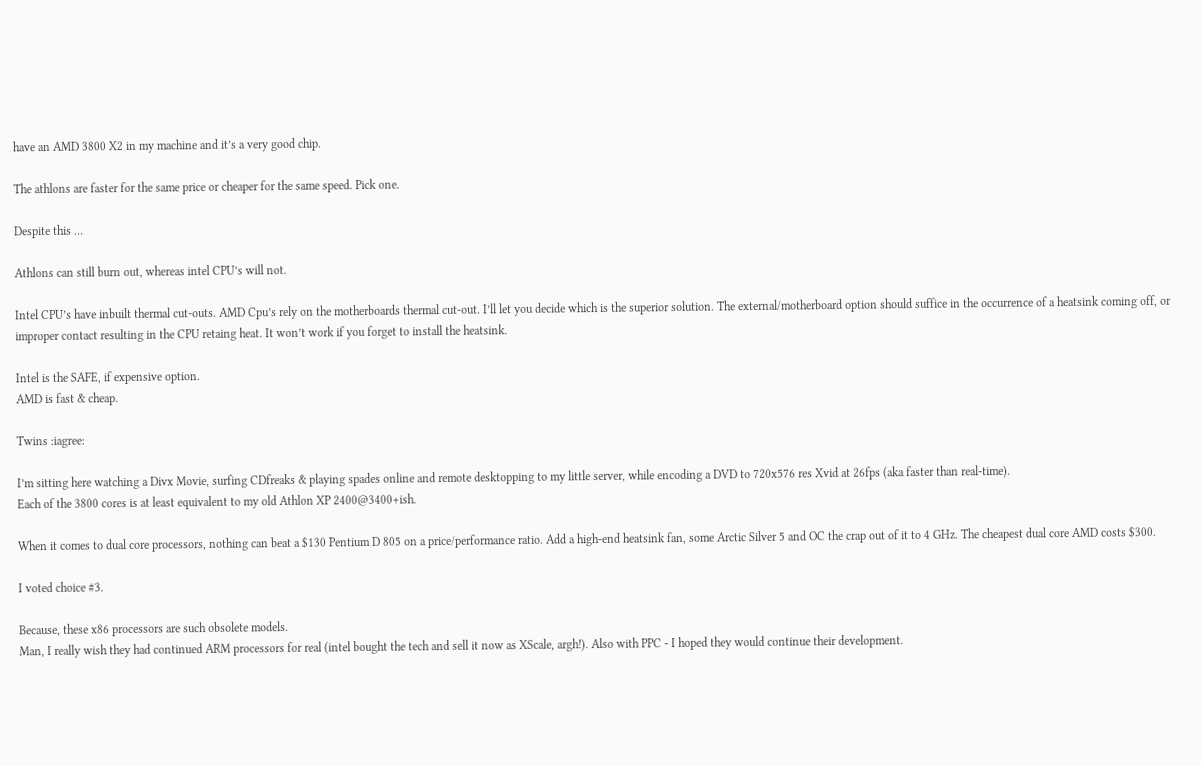have an AMD 3800 X2 in my machine and it’s a very good chip.

The athlons are faster for the same price or cheaper for the same speed. Pick one.

Despite this …

Athlons can still burn out, whereas intel CPU’s will not.

Intel CPU’s have inbuilt thermal cut-outs. AMD Cpu’s rely on the motherboards thermal cut-out. I’ll let you decide which is the superior solution. The external/motherboard option should suffice in the occurrence of a heatsink coming off, or improper contact resulting in the CPU retaing heat. It won’t work if you forget to install the heatsink.

Intel is the SAFE, if expensive option.
AMD is fast & cheap.

Twins :iagree:

I’m sitting here watching a Divx Movie, surfing CDfreaks & playing spades online and remote desktopping to my little server, while encoding a DVD to 720x576 res Xvid at 26fps (aka faster than real-time).
Each of the 3800 cores is at least equivalent to my old Athlon XP 2400@3400+ish.

When it comes to dual core processors, nothing can beat a $130 Pentium D 805 on a price/performance ratio. Add a high-end heatsink fan, some Arctic Silver 5 and OC the crap out of it to 4 GHz. The cheapest dual core AMD costs $300.

I voted choice #3.

Because, these x86 processors are such obsolete models.
Man, I really wish they had continued ARM processors for real (intel bought the tech and sell it now as XScale, argh!). Also with PPC - I hoped they would continue their development.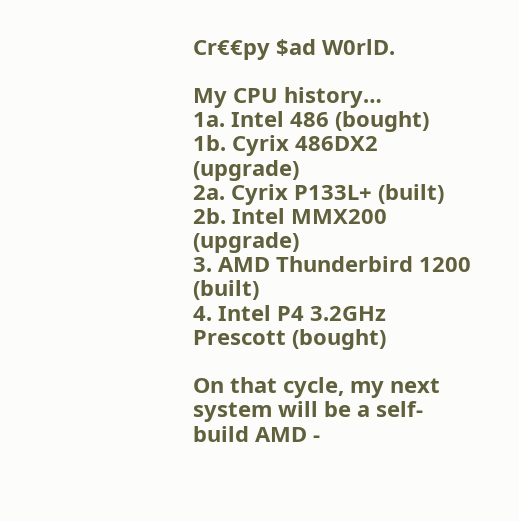Cr€€py $ad W0rlD.

My CPU history…
1a. Intel 486 (bought)
1b. Cyrix 486DX2 (upgrade)
2a. Cyrix P133L+ (built)
2b. Intel MMX200 (upgrade)
3. AMD Thunderbird 1200 (built)
4. Intel P4 3.2GHz Prescott (bought)

On that cycle, my next system will be a self-build AMD -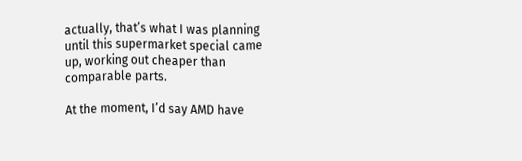actually, that’s what I was planning until this supermarket special came up, working out cheaper than comparable parts.

At the moment, I’d say AMD have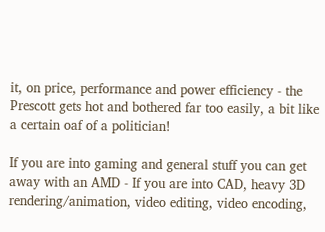it, on price, performance and power efficiency - the Prescott gets hot and bothered far too easily, a bit like a certain oaf of a politician!

If you are into gaming and general stuff you can get away with an AMD - If you are into CAD, heavy 3D rendering/animation, video editing, video encoding,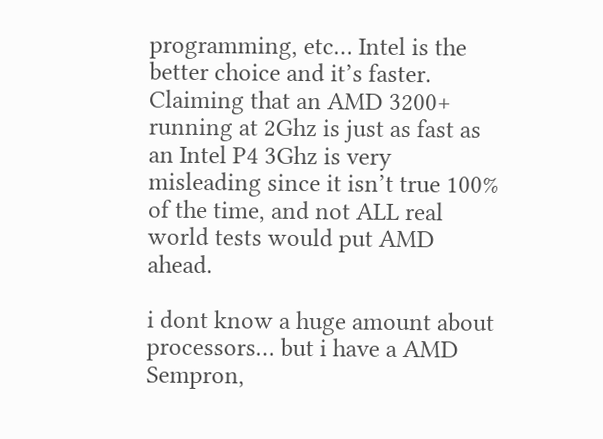programming, etc… Intel is the better choice and it’s faster. Claiming that an AMD 3200+ running at 2Ghz is just as fast as an Intel P4 3Ghz is very misleading since it isn’t true 100% of the time, and not ALL real world tests would put AMD ahead.

i dont know a huge amount about processors… but i have a AMD Sempron,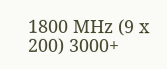1800 MHz (9 x 200) 3000+